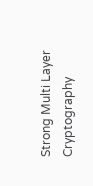Strong Multi Layer Cryptography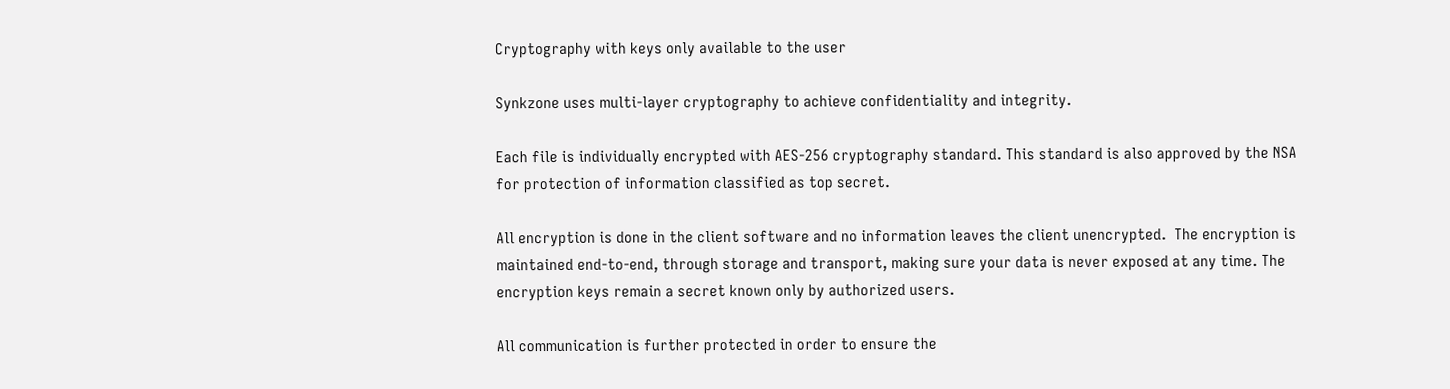Cryptography with keys only available to the user

Synkzone uses multi-layer cryptography to achieve confidentiality and integrity.

Each file is individually encrypted with AES-256 cryptography standard. This standard is also approved by the NSA for protection of information classified as top secret.

All encryption is done in the client software and no information leaves the client unencrypted.  The encryption is maintained end-to-end, through storage and transport, making sure your data is never exposed at any time. The encryption keys remain a secret known only by authorized users.

All communication is further protected in order to ensure the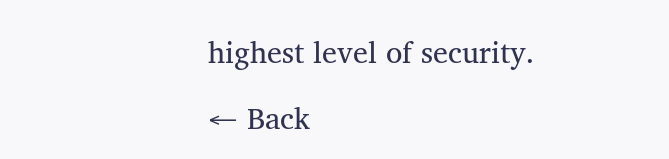highest level of security.

← Back